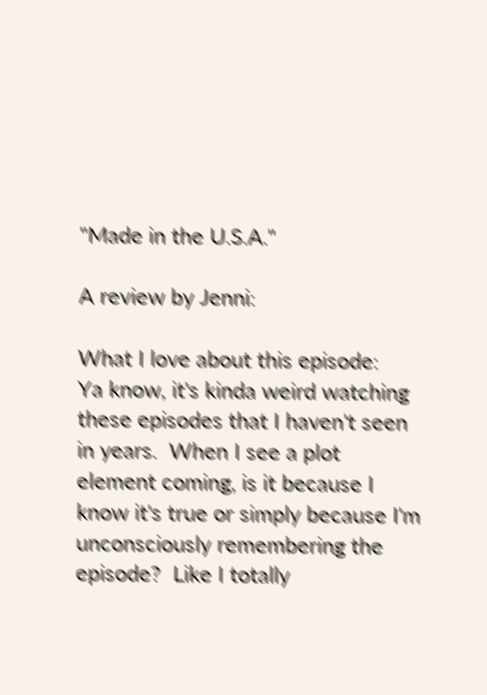"Made in the U.S.A."

A review by Jenni:

What I love about this episode:
Ya know, it's kinda weird watching these episodes that I haven't seen in years.  When I see a plot element coming, is it because I know it's true or simply because I'm unconsciously remembering the episode?  Like I totally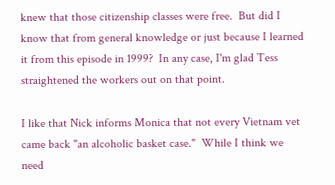knew that those citizenship classes were free.  But did I know that from general knowledge or just because I learned it from this episode in 1999?  In any case, I'm glad Tess straightened the workers out on that point.

I like that Nick informs Monica that not every Vietnam vet came back "an alcoholic basket case."  While I think we need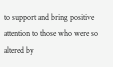to support and bring positive attention to those who were so altered by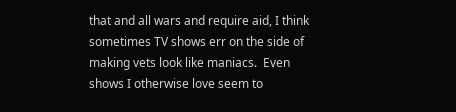that and all wars and require aid, I think sometimes TV shows err on the side of making vets look like maniacs.  Even shows I otherwise love seem to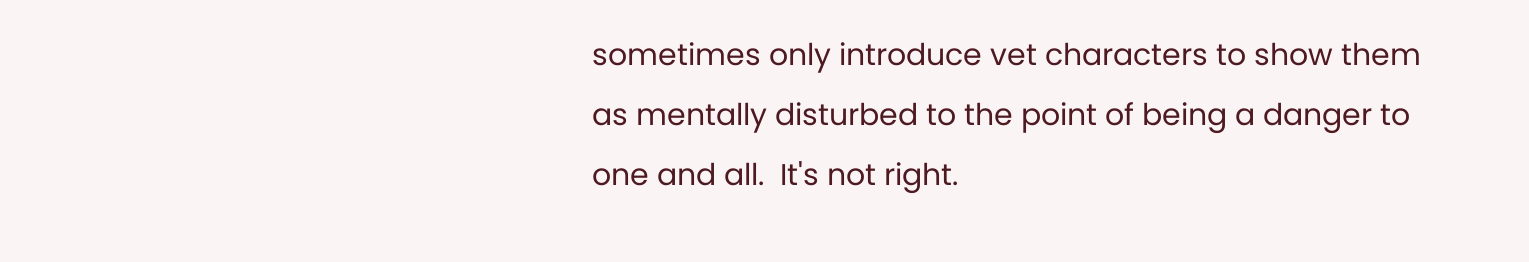sometimes only introduce vet characters to show them as mentally disturbed to the point of being a danger to one and all.  It's not right.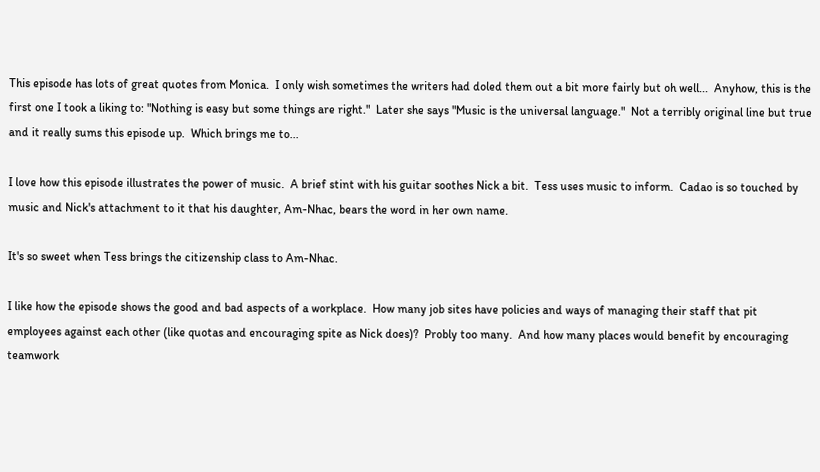This episode has lots of great quotes from Monica.  I only wish sometimes the writers had doled them out a bit more fairly but oh well...  Anyhow, this is the first one I took a liking to: "Nothing is easy but some things are right."  Later she says "Music is the universal language."  Not a terribly original line but true and it really sums this episode up.  Which brings me to...

I love how this episode illustrates the power of music.  A brief stint with his guitar soothes Nick a bit.  Tess uses music to inform.  Cadao is so touched by music and Nick's attachment to it that his daughter, Am-Nhac, bears the word in her own name.

It's so sweet when Tess brings the citizenship class to Am-Nhac.

I like how the episode shows the good and bad aspects of a workplace.  How many job sites have policies and ways of managing their staff that pit employees against each other (like quotas and encouraging spite as Nick does)?  Probly too many.  And how many places would benefit by encouraging teamwork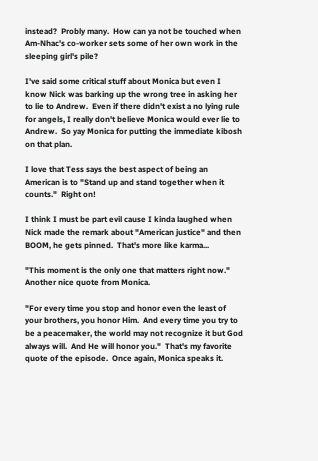instead?  Probly many.  How can ya not be touched when Am-Nhac's co-worker sets some of her own work in the sleeping girl's pile?

I've said some critical stuff about Monica but even I know Nick was barking up the wrong tree in asking her to lie to Andrew.  Even if there didn't exist a no lying rule for angels, I really don't believe Monica would ever lie to Andrew.  So yay Monica for putting the immediate kibosh on that plan.

I love that Tess says the best aspect of being an American is to "Stand up and stand together when it counts."  Right on!

I think I must be part evil cause I kinda laughed when Nick made the remark about "American justice" and then BOOM, he gets pinned.  That's more like karma...

"This moment is the only one that matters right now."  Another nice quote from Monica.

"For every time you stop and honor even the least of your brothers, you honor Him.  And every time you try to be a peacemaker, the world may not recognize it but God always will.  And He will honor you."  That's my favorite quote of the episode.  Once again, Monica speaks it.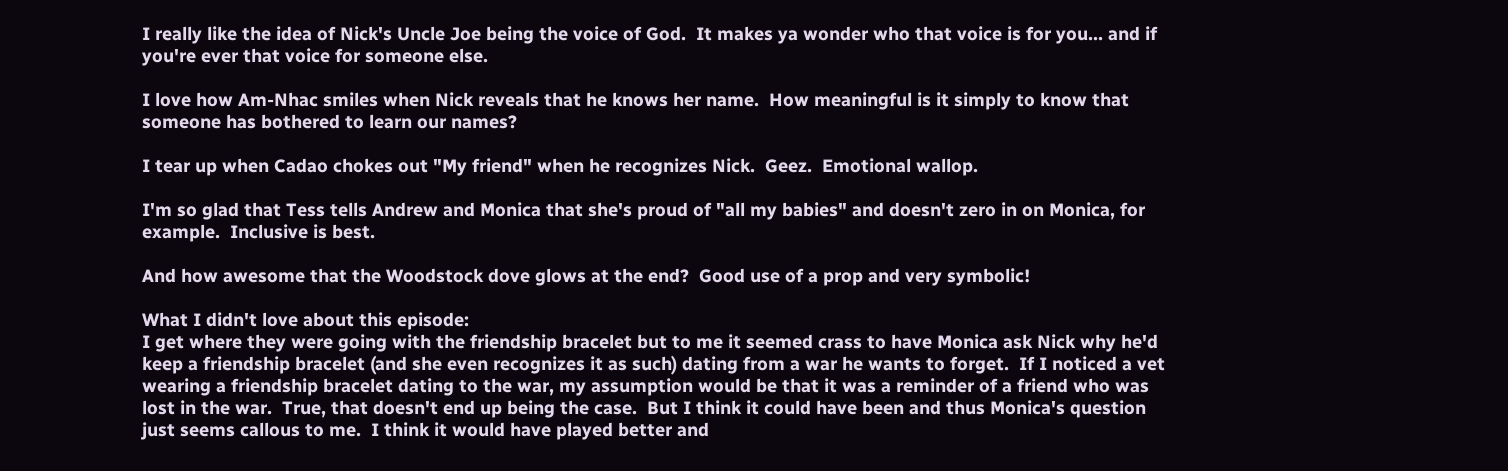I really like the idea of Nick's Uncle Joe being the voice of God.  It makes ya wonder who that voice is for you... and if you're ever that voice for someone else.

I love how Am-Nhac smiles when Nick reveals that he knows her name.  How meaningful is it simply to know that someone has bothered to learn our names?

I tear up when Cadao chokes out "My friend" when he recognizes Nick.  Geez.  Emotional wallop.

I'm so glad that Tess tells Andrew and Monica that she's proud of "all my babies" and doesn't zero in on Monica, for example.  Inclusive is best.

And how awesome that the Woodstock dove glows at the end?  Good use of a prop and very symbolic!

What I didn't love about this episode:
I get where they were going with the friendship bracelet but to me it seemed crass to have Monica ask Nick why he'd keep a friendship bracelet (and she even recognizes it as such) dating from a war he wants to forget.  If I noticed a vet wearing a friendship bracelet dating to the war, my assumption would be that it was a reminder of a friend who was lost in the war.  True, that doesn't end up being the case.  But I think it could have been and thus Monica's question just seems callous to me.  I think it would have played better and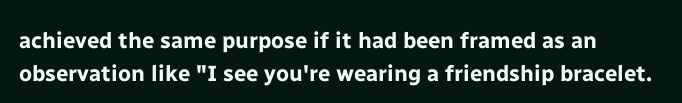achieved the same purpose if it had been framed as an observation like "I see you're wearing a friendship bracelet.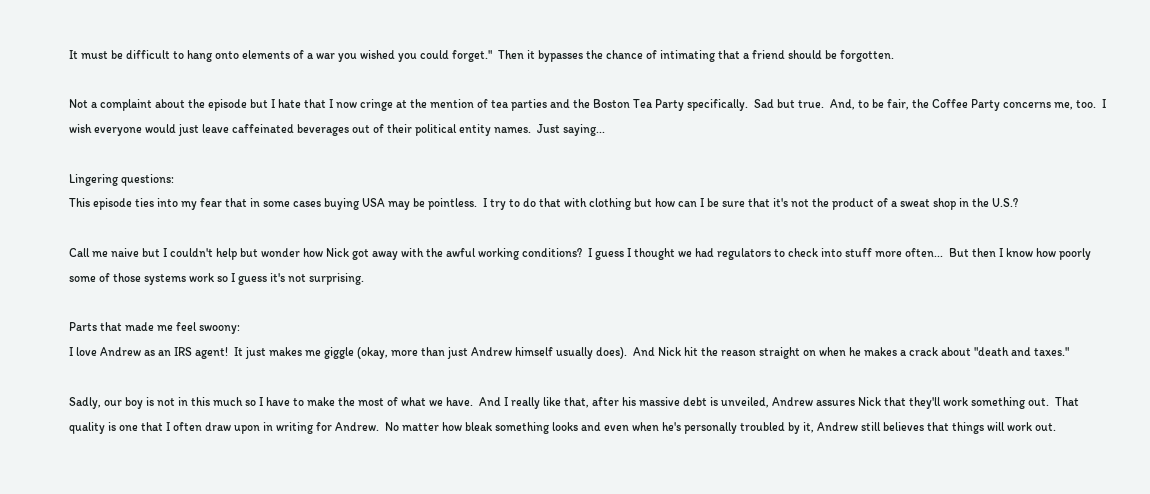It must be difficult to hang onto elements of a war you wished you could forget."  Then it bypasses the chance of intimating that a friend should be forgotten.

Not a complaint about the episode but I hate that I now cringe at the mention of tea parties and the Boston Tea Party specifically.  Sad but true.  And, to be fair, the Coffee Party concerns me, too.  I wish everyone would just leave caffeinated beverages out of their political entity names.  Just saying...

Lingering questions:
This episode ties into my fear that in some cases buying USA may be pointless.  I try to do that with clothing but how can I be sure that it's not the product of a sweat shop in the U.S.?

Call me naive but I couldn't help but wonder how Nick got away with the awful working conditions?  I guess I thought we had regulators to check into stuff more often...  But then I know how poorly some of those systems work so I guess it's not surprising.

Parts that made me feel swoony:
I love Andrew as an IRS agent!  It just makes me giggle (okay, more than just Andrew himself usually does).  And Nick hit the reason straight on when he makes a crack about "death and taxes."

Sadly, our boy is not in this much so I have to make the most of what we have.  And I really like that, after his massive debt is unveiled, Andrew assures Nick that they'll work something out.  That quality is one that I often draw upon in writing for Andrew.  No matter how bleak something looks and even when he's personally troubled by it, Andrew still believes that things will work out.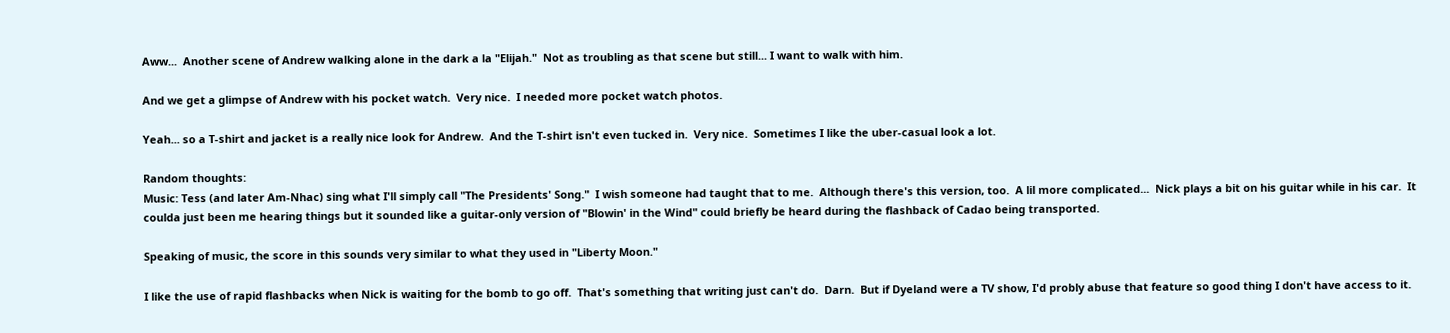Aww...  Another scene of Andrew walking alone in the dark a la "Elijah."  Not as troubling as that scene but still... I want to walk with him.

And we get a glimpse of Andrew with his pocket watch.  Very nice.  I needed more pocket watch photos.

Yeah... so a T-shirt and jacket is a really nice look for Andrew.  And the T-shirt isn't even tucked in.  Very nice.  Sometimes I like the uber-casual look a lot.

Random thoughts:
Music: Tess (and later Am-Nhac) sing what I'll simply call "The Presidents' Song."  I wish someone had taught that to me.  Although there's this version, too.  A lil more complicated...  Nick plays a bit on his guitar while in his car.  It coulda just been me hearing things but it sounded like a guitar-only version of "Blowin' in the Wind" could briefly be heard during the flashback of Cadao being transported.

Speaking of music, the score in this sounds very similar to what they used in "Liberty Moon."

I like the use of rapid flashbacks when Nick is waiting for the bomb to go off.  That's something that writing just can't do.  Darn.  But if Dyeland were a TV show, I'd probly abuse that feature so good thing I don't have access to it.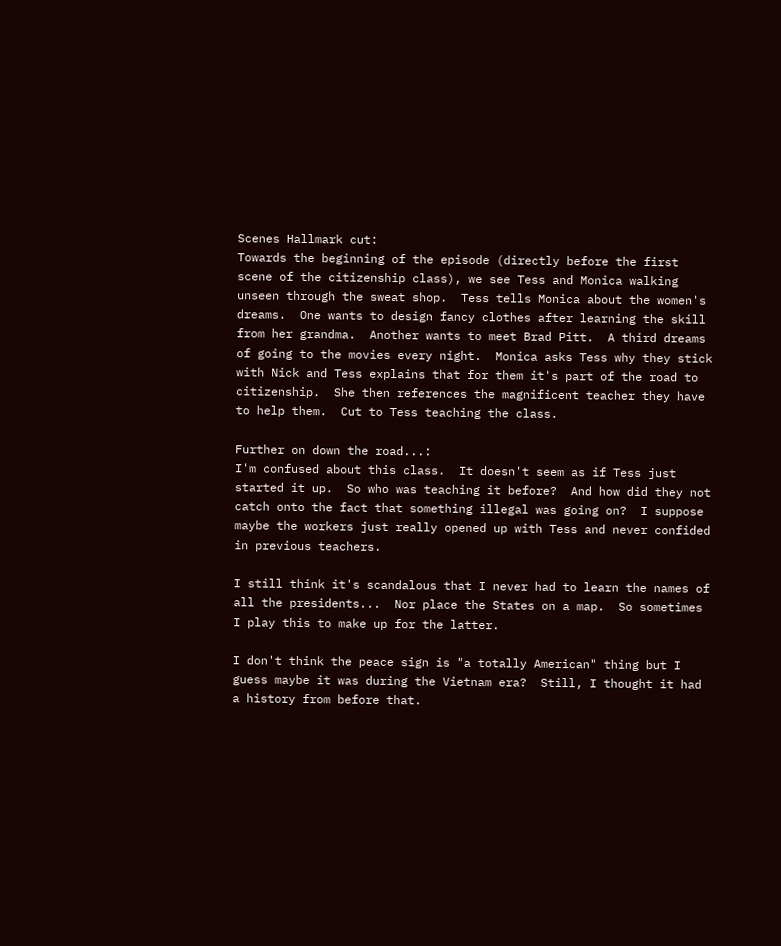Scenes Hallmark cut:
Towards the beginning of the episode (directly before the first scene of the citizenship class), we see Tess and Monica walking unseen through the sweat shop.  Tess tells Monica about the women's dreams.  One wants to design fancy clothes after learning the skill from her grandma.  Another wants to meet Brad Pitt.  A third dreams of going to the movies every night.  Monica asks Tess why they stick with Nick and Tess explains that for them it's part of the road to citizenship.  She then references the magnificent teacher they have to help them.  Cut to Tess teaching the class.

Further on down the road...:
I'm confused about this class.  It doesn't seem as if Tess just started it up.  So who was teaching it before?  And how did they not catch onto the fact that something illegal was going on?  I suppose maybe the workers just really opened up with Tess and never confided in previous teachers.

I still think it's scandalous that I never had to learn the names of all the presidents...  Nor place the States on a map.  So sometimes I play this to make up for the latter.

I don't think the peace sign is "a totally American" thing but I guess maybe it was during the Vietnam era?  Still, I thought it had a history from before that.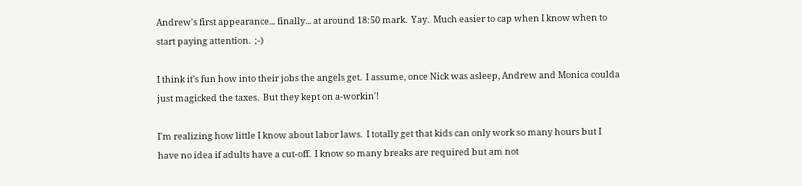Andrew's first appearance... finally... at around 18:50 mark.  Yay.  Much easier to cap when I know when to start paying attention.  ;-)

I think it's fun how into their jobs the angels get.  I assume, once Nick was asleep, Andrew and Monica coulda just magicked the taxes.  But they kept on a-workin'!

I'm realizing how little I know about labor laws.  I totally get that kids can only work so many hours but I have no idea if adults have a cut-off.  I know so many breaks are required but am not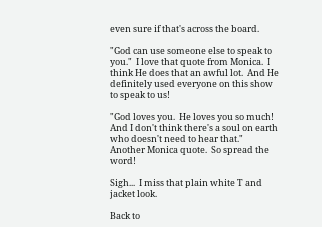even sure if that's across the board.

"God can use someone else to speak to you."  I love that quote from Monica.  I think He does that an awful lot.  And He definitely used everyone on this show to speak to us!

"God loves you.  He loves you so much!  And I don't think there's a soul on earth who doesn't need to hear that."  Another Monica quote.  So spread the word!

Sigh...  I miss that plain white T and jacket look.

Back to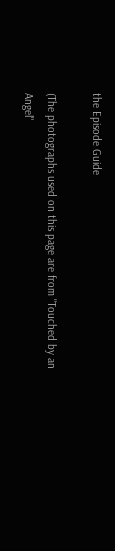the Episode Guide

(The photographs used on this page are from "Touched by an Angel"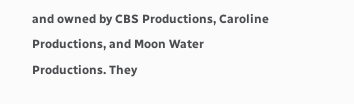and owned by CBS Productions, Caroline Productions, and Moon Water Productions. They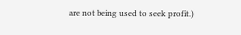are not being used to seek profit.)